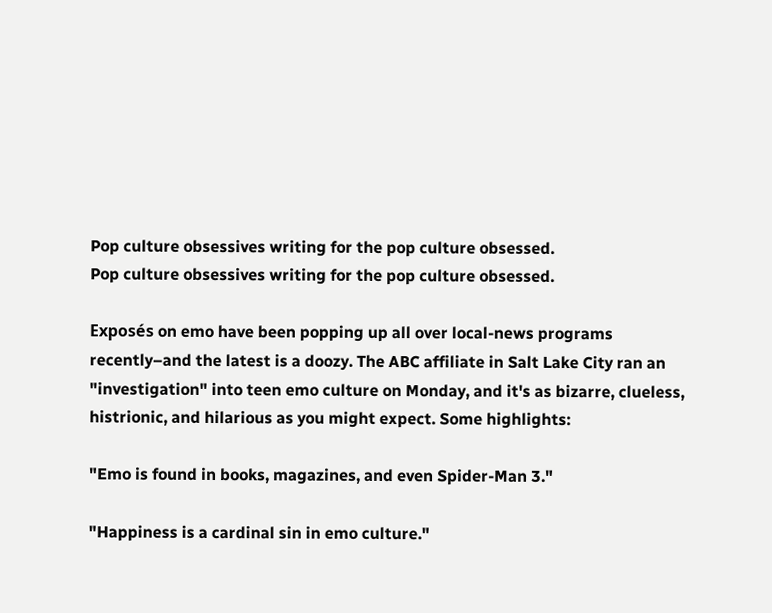Pop culture obsessives writing for the pop culture obsessed.
Pop culture obsessives writing for the pop culture obsessed.

Exposés on emo have been popping up all over local-news programs recently–and the latest is a doozy. The ABC affiliate in Salt Lake City ran an "investigation" into teen emo culture on Monday, and it's as bizarre, clueless, histrionic, and hilarious as you might expect. Some highlights:

"Emo is found in books, magazines, and even Spider-Man 3."

"Happiness is a cardinal sin in emo culture."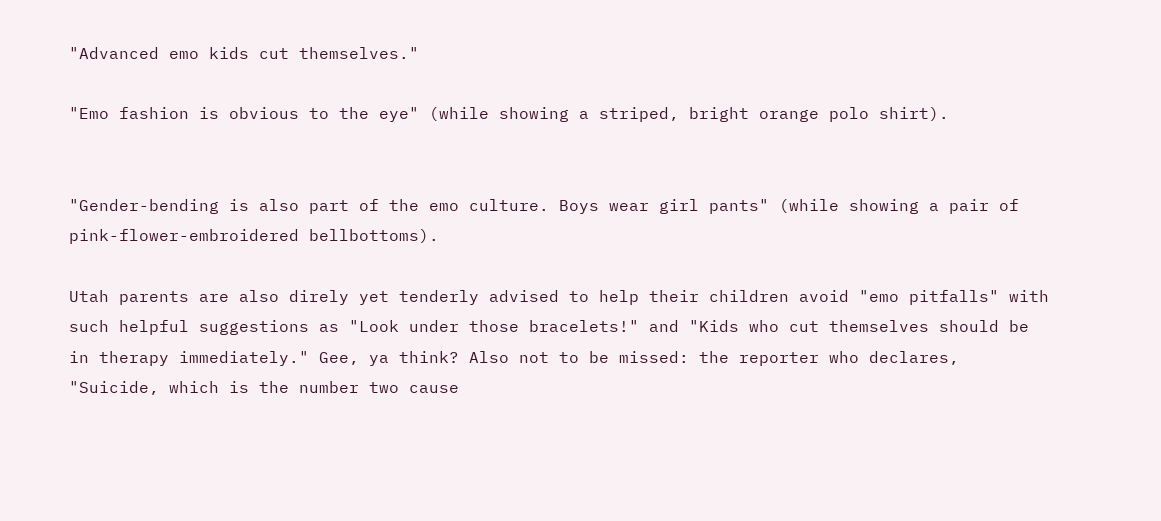"Advanced emo kids cut themselves."

"Emo fashion is obvious to the eye" (while showing a striped, bright orange polo shirt).


"Gender-bending is also part of the emo culture. Boys wear girl pants" (while showing a pair of pink-flower-embroidered bellbottoms).

Utah parents are also direly yet tenderly advised to help their children avoid "emo pitfalls" with such helpful suggestions as "Look under those bracelets!" and "Kids who cut themselves should be in therapy immediately." Gee, ya think? Also not to be missed: the reporter who declares, "Suicide, which is the number two cause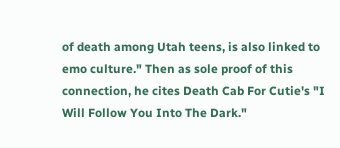of death among Utah teens, is also linked to emo culture." Then as sole proof of this connection, he cites Death Cab For Cutie's "I Will Follow You Into The Dark."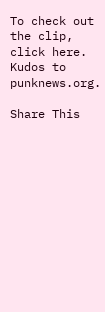To check out the clip, click here. Kudos to punknews.org.

Share This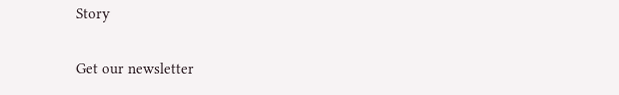Story

Get our newsletter